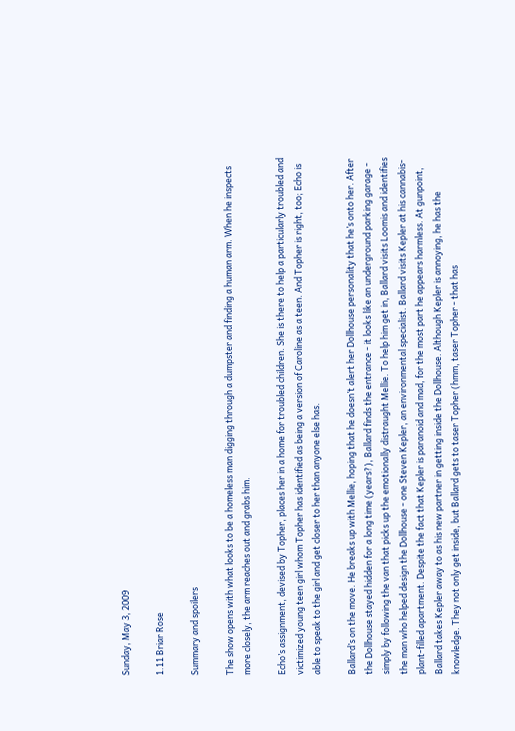Sunday, May 3, 2009

1.11 Briar Rose

Summary and spoilers

The show opens with what looks to be a homeless man digging through a dumpster and finding a human arm. When he inspects more closely, the arm reaches out and grabs him.

Echo’s assignment, devised by Topher, places her in a home for troubled children. She is there to help a particularly troubled and victimized young teen girl whom Topher has identified as being a version of Caroline as a teen. And Topher is right, too; Echo is able to speak to the girl and get closer to her than anyone else has.

Ballard’s on the move. He breaks up with Mellie, hoping that he doesn’t alert her Dollhouse personality that he’s onto her. After the Dollhouse stayed hidden for a long time (years?), Ballard finds the entrance - it looks like an underground parking garage - simply by following the van that picks up the emotionally distraught Mellie. To help him get in, Ballard visits Loomis and identifies the man who helped design the Dollhouse - one Steven Kepler, an environmental specialist. Ballard visits Kepler at his cannabis-plant-filled apartment. Despite the fact that Kepler is paranoid and mad, for the most part he appears harmless. At gunpoint, Ballard takes Kepler away to as his new partner in getting inside the Dollhouse. Although Kepler is annoying, he has the knowledge. They not only get inside, but Ballard gets to taser Topher (hmm, taser Topher - that has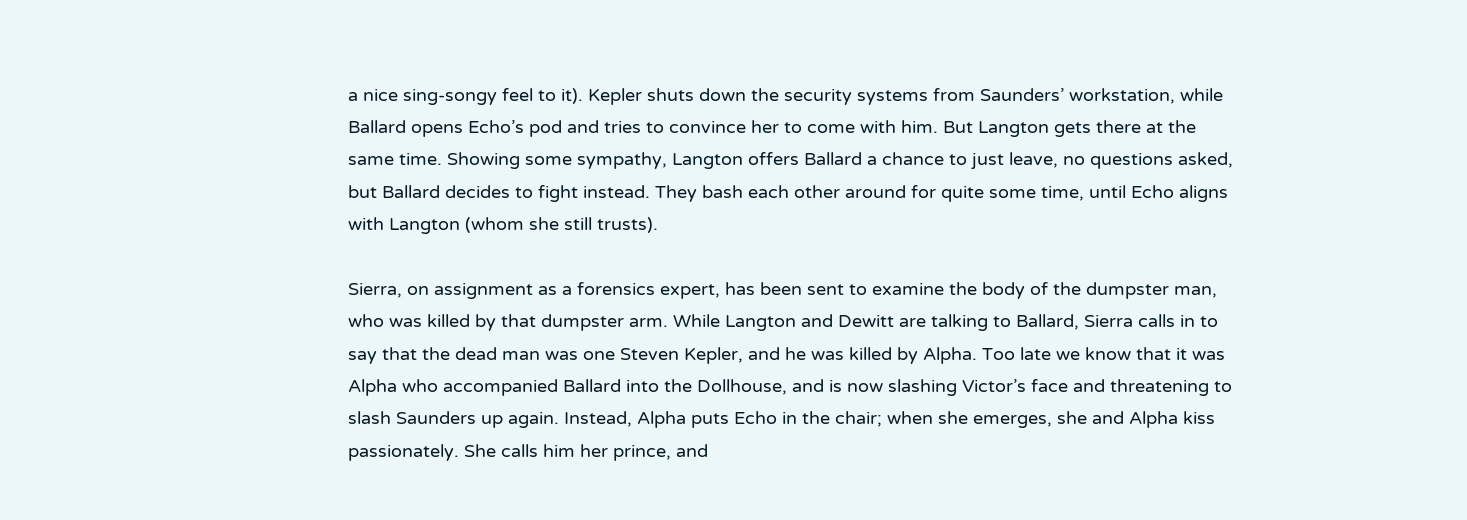a nice sing-songy feel to it). Kepler shuts down the security systems from Saunders’ workstation, while Ballard opens Echo’s pod and tries to convince her to come with him. But Langton gets there at the same time. Showing some sympathy, Langton offers Ballard a chance to just leave, no questions asked, but Ballard decides to fight instead. They bash each other around for quite some time, until Echo aligns with Langton (whom she still trusts).

Sierra, on assignment as a forensics expert, has been sent to examine the body of the dumpster man, who was killed by that dumpster arm. While Langton and Dewitt are talking to Ballard, Sierra calls in to say that the dead man was one Steven Kepler, and he was killed by Alpha. Too late we know that it was Alpha who accompanied Ballard into the Dollhouse, and is now slashing Victor’s face and threatening to slash Saunders up again. Instead, Alpha puts Echo in the chair; when she emerges, she and Alpha kiss passionately. She calls him her prince, and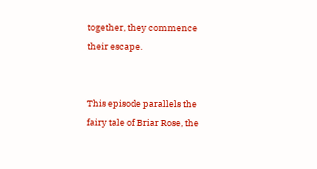together, they commence their escape.


This episode parallels the fairy tale of Briar Rose, the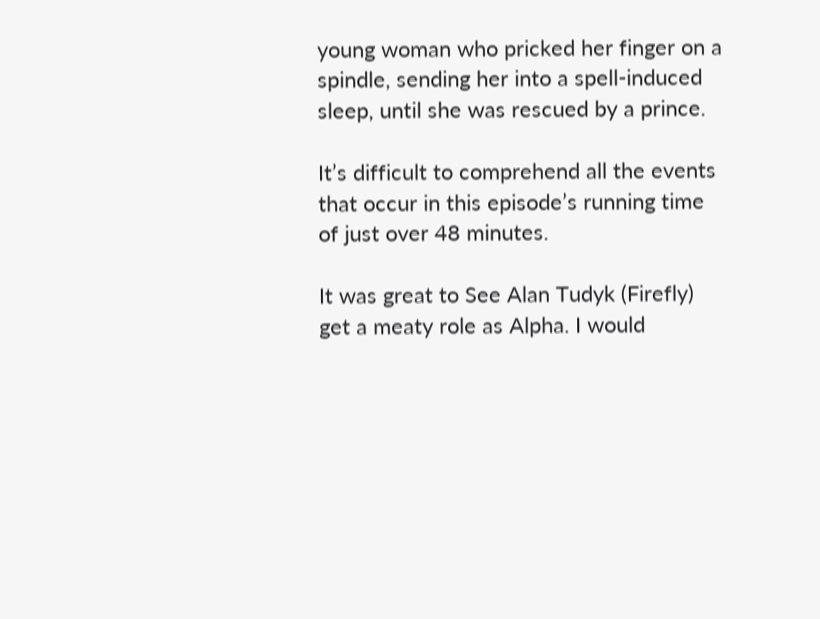young woman who pricked her finger on a spindle, sending her into a spell-induced sleep, until she was rescued by a prince.

It’s difficult to comprehend all the events that occur in this episode’s running time of just over 48 minutes.

It was great to See Alan Tudyk (Firefly) get a meaty role as Alpha. I would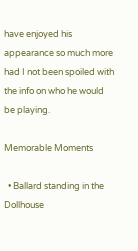have enjoyed his appearance so much more had I not been spoiled with the info on who he would be playing.

Memorable Moments

  • Ballard standing in the Dollhouse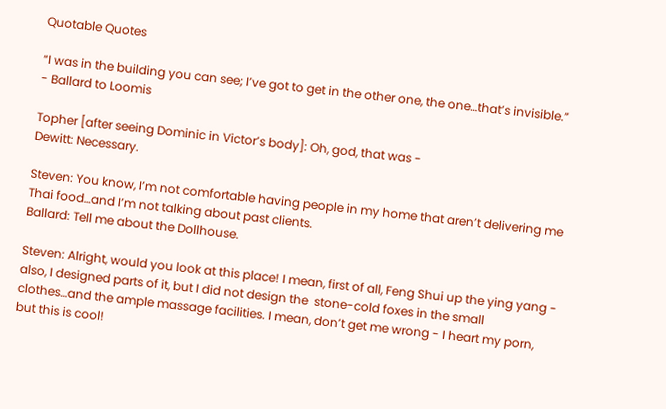Quotable Quotes

“I was in the building you can see; I’ve got to get in the other one, the one…that’s invisible.”
- Ballard to Loomis

Topher [after seeing Dominic in Victor’s body]: Oh, god, that was -
Dewitt: Necessary.

Steven: You know, I’m not comfortable having people in my home that aren’t delivering me Thai food…and I’m not talking about past clients.
Ballard: Tell me about the Dollhouse.

Steven: Alright, would you look at this place! I mean, first of all, Feng Shui up the ying yang - also, I designed parts of it, but I did not design the  stone-cold foxes in the small clothes…and the ample massage facilities. I mean, don’t get me wrong - I heart my porn, but this is cool!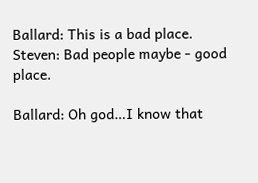Ballard: This is a bad place.
Steven: Bad people maybe - good place.

Ballard: Oh god…I know that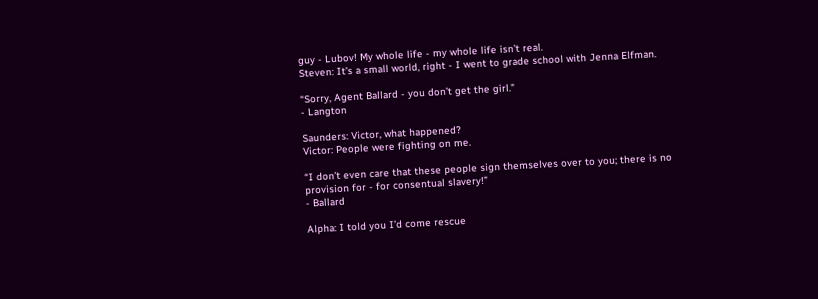guy - Lubov! My whole life - my whole life isn’t real.
Steven: It’s a small world, right - I went to grade school with Jenna Elfman.

“Sorry, Agent Ballard - you don’t get the girl.”
- Langton

Saunders: Victor, what happened?
Victor: People were fighting on me.

“I don’t even care that these people sign themselves over to you; there is no provision for - for consentual slavery!”
- Ballard

Alpha: I told you I’d come rescue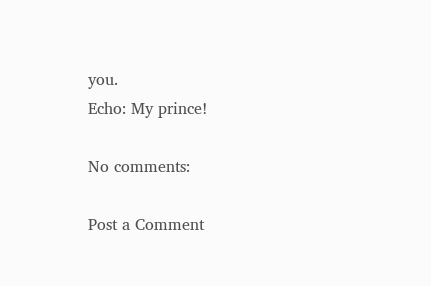you.
Echo: My prince!

No comments:

Post a Comment